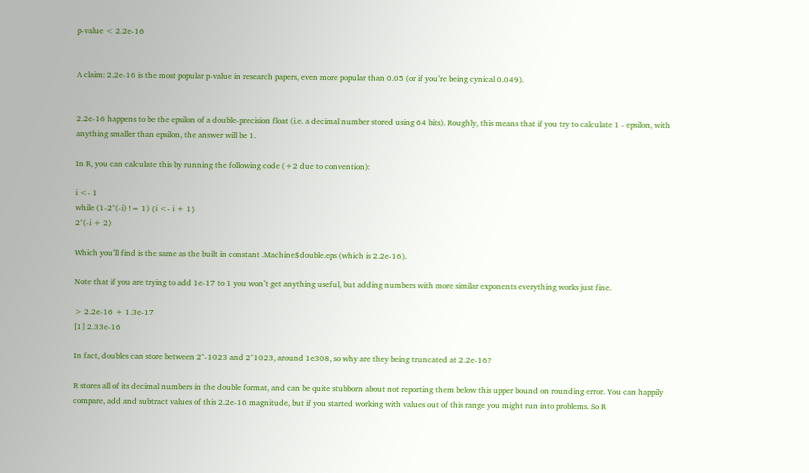p-value < 2.2e-16


A claim: 2.2e-16 is the most popular p-value in research papers, even more popular than 0.05 (or if you’re being cynical 0.049).


2.2e-16 happens to be the epsilon of a double-precision float (i.e. a decimal number stored using 64 bits). Roughly, this means that if you try to calculate 1 - epsilon, with anything smaller than epsilon, the answer will be 1.

In R, you can calculate this by running the following code (+2 due to convention):

i <- 1
while (1-2^(-i) != 1) {i <- i + 1}
2^(-i + 2)

Which you’ll find is the same as the built in constant .Machine$double.eps (which is 2.2e-16).

Note that if you are trying to add 1e-17 to 1 you won’t get anything useful, but adding numbers with more similar exponents everything works just fine.

> 2.2e-16 + 1.3e-17
[1] 2.33e-16

In fact, doubles can store between 2^-1023 and 2^1023, around 1e308, so why are they being truncated at 2.2e-16?

R stores all of its decimal numbers in the double format, and can be quite stubborn about not reporting them below this upper bound on rounding error. You can happily compare, add and subtract values of this 2.2e-16 magnitude, but if you started working with values out of this range you might run into problems. So R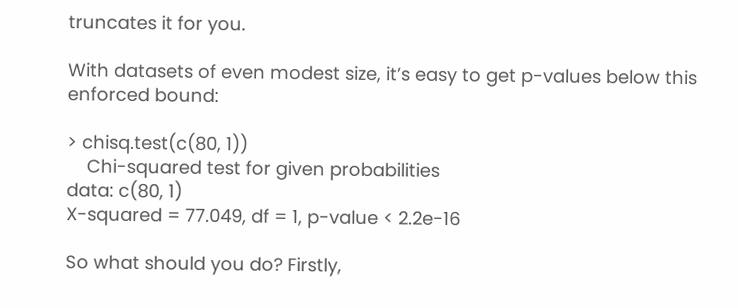truncates it for you.

With datasets of even modest size, it’s easy to get p-values below this enforced bound:

> chisq.test(c(80, 1))
    Chi-squared test for given probabilities
data: c(80, 1)
X-squared = 77.049, df = 1, p-value < 2.2e-16

So what should you do? Firstly,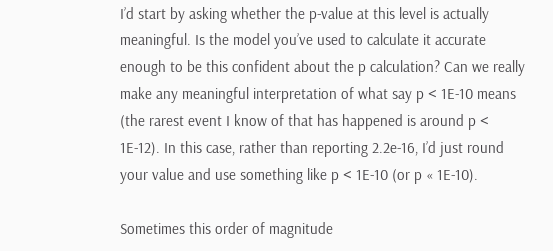I’d start by asking whether the p-value at this level is actually meaningful. Is the model you’ve used to calculate it accurate enough to be this confident about the p calculation? Can we really make any meaningful interpretation of what say p < 1E-10 means (the rarest event I know of that has happened is around p < 1E-12). In this case, rather than reporting 2.2e-16, I’d just round your value and use something like p < 1E-10 (or p « 1E-10).

Sometimes this order of magnitude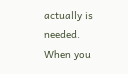actually is needed. When you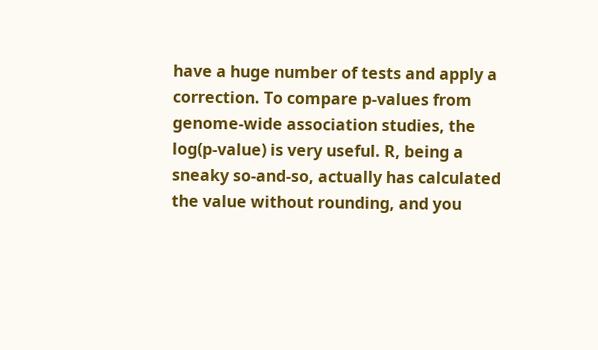have a huge number of tests and apply a correction. To compare p-values from genome-wide association studies, the log(p-value) is very useful. R, being a sneaky so-and-so, actually has calculated the value without rounding, and you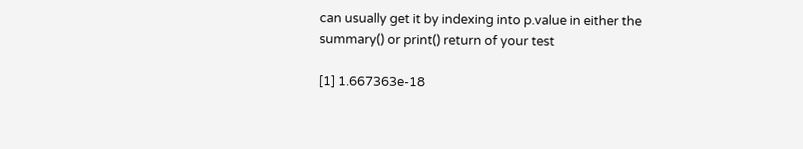can usually get it by indexing into p.value in either the summary() or print() return of your test

[1] 1.667363e-18